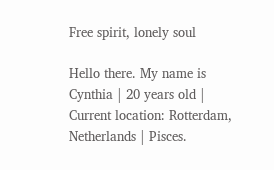Free spirit, lonely soul

Hello there. My name is Cynthia | 20 years old | Current location: Rotterdam, Netherlands | Pisces.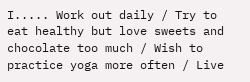I..... Work out daily / Try to eat healthy but love sweets and chocolate too much / Wish to practice yoga more often / Live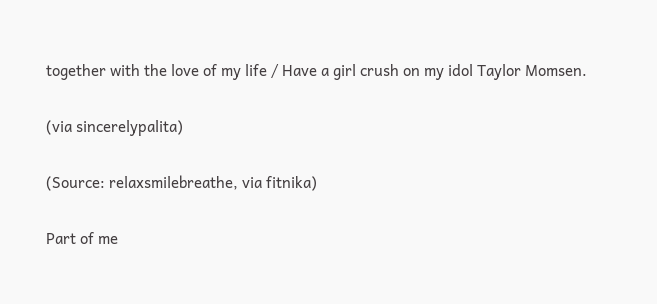together with the love of my life / Have a girl crush on my idol Taylor Momsen.

(via sincerelypalita)

(Source: relaxsmilebreathe, via fitnika)

Part of me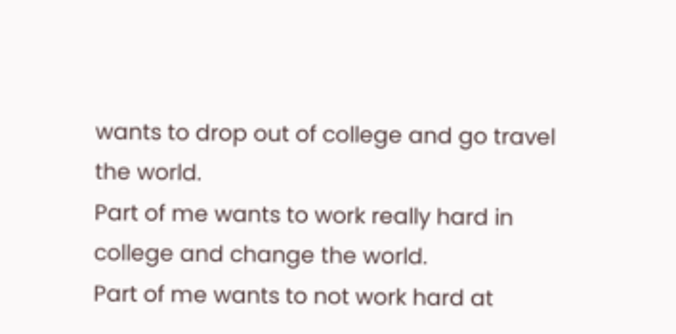wants to drop out of college and go travel the world.
Part of me wants to work really hard in college and change the world.
Part of me wants to not work hard at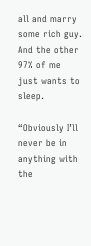all and marry some rich guy.
And the other 97% of me just wants to sleep.

“Obviously I’ll never be in anything with the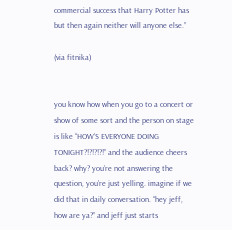commercial success that Harry Potter has but then again neither will anyone else.”

(via fitnika)


you know how when you go to a concert or show of some sort and the person on stage is like “HOW’S EVERYONE DOING TONIGHT?!?!?!?!” and the audience cheers back? why? you’re not answering the question, you’re just yelling. imagine if we did that in daily conversation. “hey jeff, how are ya?” and jeff just starts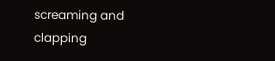screaming and clapping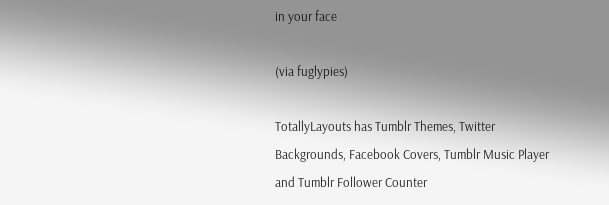in your face

(via fuglypies)

TotallyLayouts has Tumblr Themes, Twitter Backgrounds, Facebook Covers, Tumblr Music Player and Tumblr Follower Counter